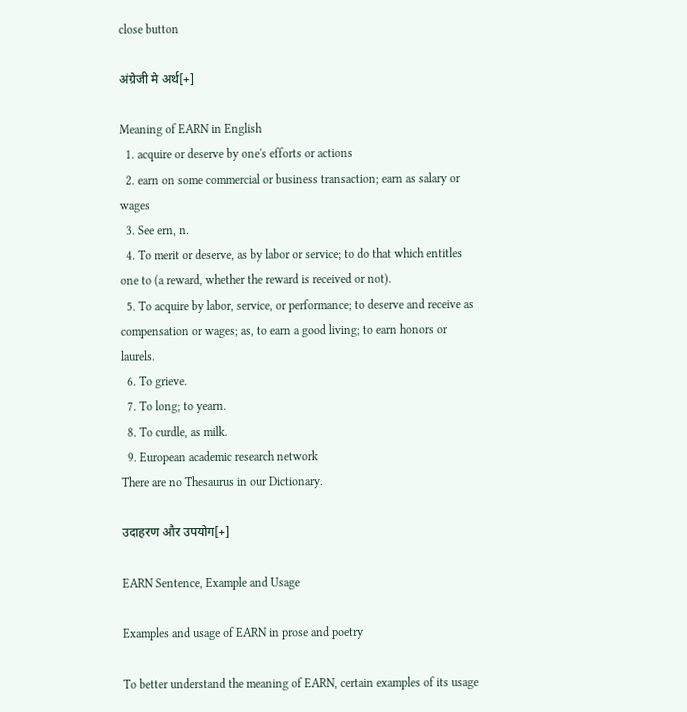close button

अंग्रेजी मे अर्थ[+]

Meaning of EARN in English
  1. acquire or deserve by one's efforts or actions
  2. earn on some commercial or business transaction; earn as salary or wages
  3. See ern, n.
  4. To merit or deserve, as by labor or service; to do that which entitles one to (a reward, whether the reward is received or not).
  5. To acquire by labor, service, or performance; to deserve and receive as compensation or wages; as, to earn a good living; to earn honors or laurels.
  6. To grieve.
  7. To long; to yearn.
  8. To curdle, as milk.
  9. European academic research network
There are no Thesaurus in our Dictionary.

उदाहरण और उपयोग[+]

EARN Sentence, Example and Usage

Examples and usage of EARN in prose and poetry

To better understand the meaning of EARN, certain examples of its usage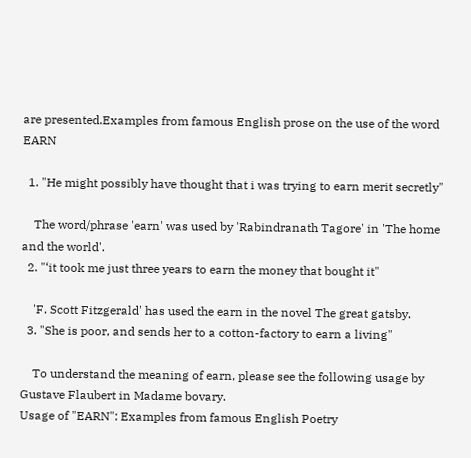are presented.Examples from famous English prose on the use of the word EARN

  1. "He might possibly have thought that i was trying to earn merit secretly"

    The word/phrase 'earn' was used by 'Rabindranath Tagore' in 'The home and the world'.
  2. "‘it took me just three years to earn the money that bought it"

    'F. Scott Fitzgerald' has used the earn in the novel The great gatsby.
  3. "She is poor, and sends her to a cotton-factory to earn a living"

    To understand the meaning of earn, please see the following usage by Gustave Flaubert in Madame bovary.
Usage of "EARN": Examples from famous English Poetry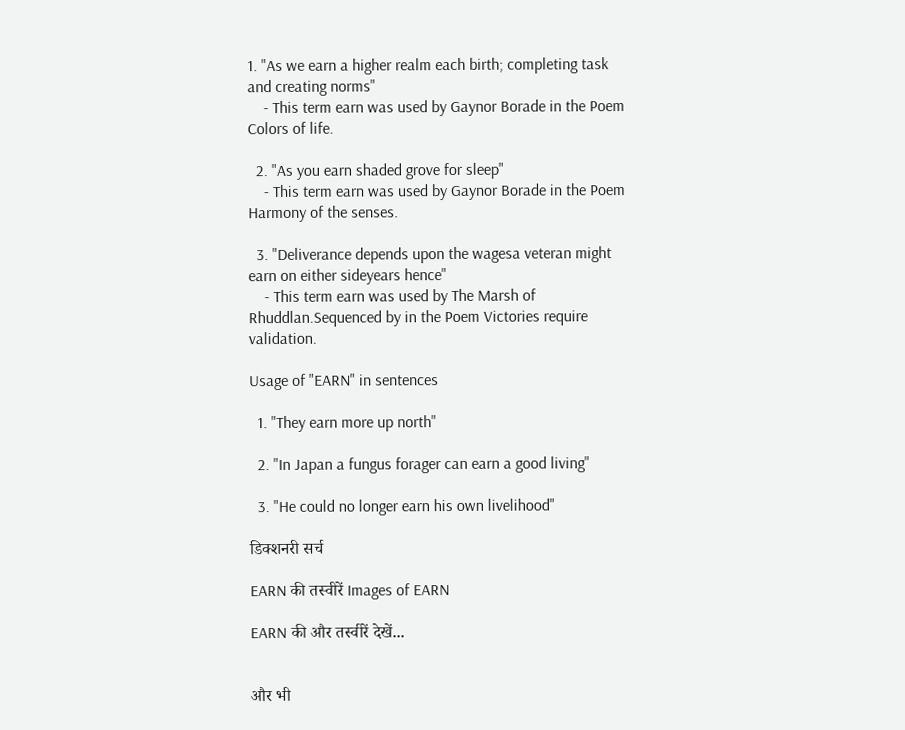1. "As we earn a higher realm each birth; completing task and creating norms"
    - This term earn was used by Gaynor Borade in the Poem Colors of life.

  2. "As you earn shaded grove for sleep"
    - This term earn was used by Gaynor Borade in the Poem Harmony of the senses.

  3. "Deliverance depends upon the wagesa veteran might earn on either sideyears hence"
    - This term earn was used by The Marsh of Rhuddlan.Sequenced by in the Poem Victories require validation.

Usage of "EARN" in sentences

  1. "They earn more up north"

  2. "In Japan a fungus forager can earn a good living"

  3. "He could no longer earn his own livelihood"

डिक्शनरी सर्च

EARN की तस्वीरें Images of EARN

EARN की और तस्वीरें देखें...


और भी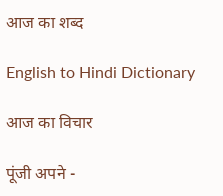आज का शब्द

English to Hindi Dictionary

आज का विचार

पूंजी अपने -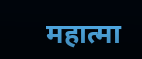महात्मा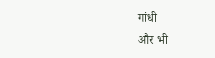गांधी
और भी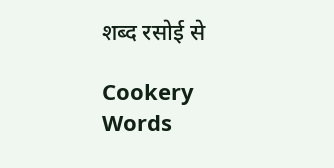शब्द रसोई से

Cookery Words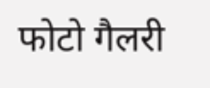फोटो गैलरी